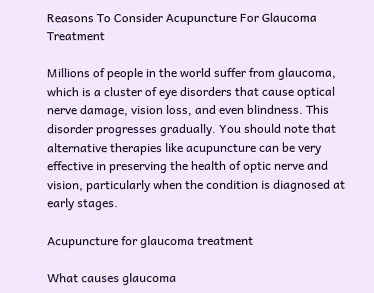Reasons To Consider Acupuncture For Glaucoma Treatment

Millions of people in the world suffer from glaucoma, which is a cluster of eye disorders that cause optical nerve damage, vision loss, and even blindness. This disorder progresses gradually. You should note that alternative therapies like acupuncture can be very effective in preserving the health of optic nerve and vision, particularly when the condition is diagnosed at early stages.

Acupuncture for glaucoma treatment

What causes glaucoma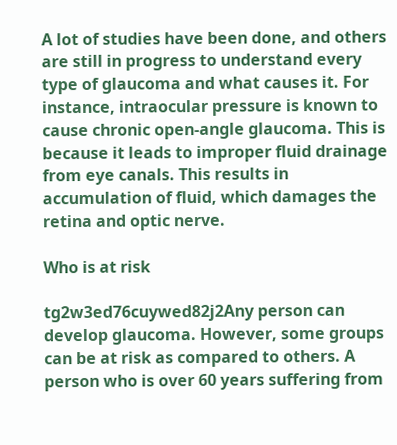A lot of studies have been done, and others are still in progress to understand every type of glaucoma and what causes it. For instance, intraocular pressure is known to cause chronic open-angle glaucoma. This is because it leads to improper fluid drainage from eye canals. This results in accumulation of fluid, which damages the retina and optic nerve.

Who is at risk

tg2w3ed76cuywed82j2Any person can develop glaucoma. However, some groups can be at risk as compared to others. A person who is over 60 years suffering from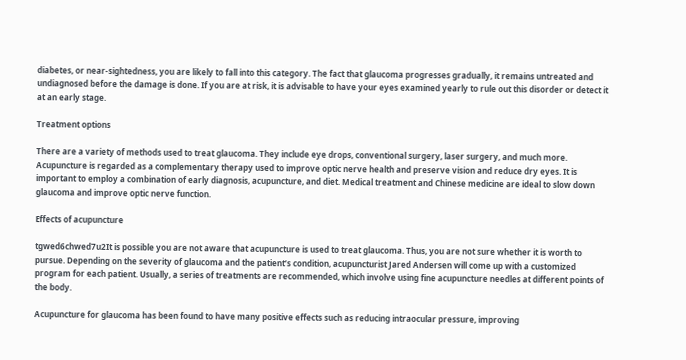diabetes, or near-sightedness, you are likely to fall into this category. The fact that glaucoma progresses gradually, it remains untreated and undiagnosed before the damage is done. If you are at risk, it is advisable to have your eyes examined yearly to rule out this disorder or detect it at an early stage.

Treatment options

There are a variety of methods used to treat glaucoma. They include eye drops, conventional surgery, laser surgery, and much more. Acupuncture is regarded as a complementary therapy used to improve optic nerve health and preserve vision and reduce dry eyes. It is important to employ a combination of early diagnosis, acupuncture, and diet. Medical treatment and Chinese medicine are ideal to slow down glaucoma and improve optic nerve function.

Effects of acupuncture

tgwed6chwed7u2It is possible you are not aware that acupuncture is used to treat glaucoma. Thus, you are not sure whether it is worth to pursue. Depending on the severity of glaucoma and the patient’s condition, acupuncturist Jared Andersen will come up with a customized program for each patient. Usually, a series of treatments are recommended, which involve using fine acupuncture needles at different points of the body.

Acupuncture for glaucoma has been found to have many positive effects such as reducing intraocular pressure, improving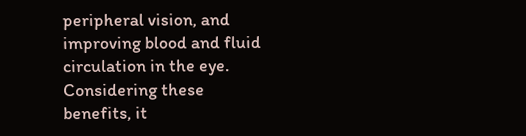peripheral vision, and improving blood and fluid circulation in the eye. Considering these benefits, it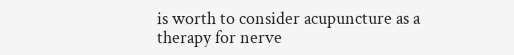is worth to consider acupuncture as a therapy for nerve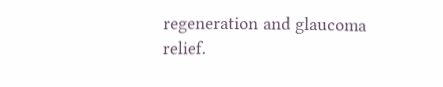regeneration and glaucoma relief.